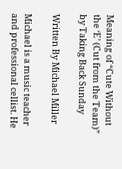Meaning of “Cute Without the ‘E’ (Cut from the Team)” by Taking Back Sunday

Written By Michael Miller

Michael is a music teacher and professional cellist. He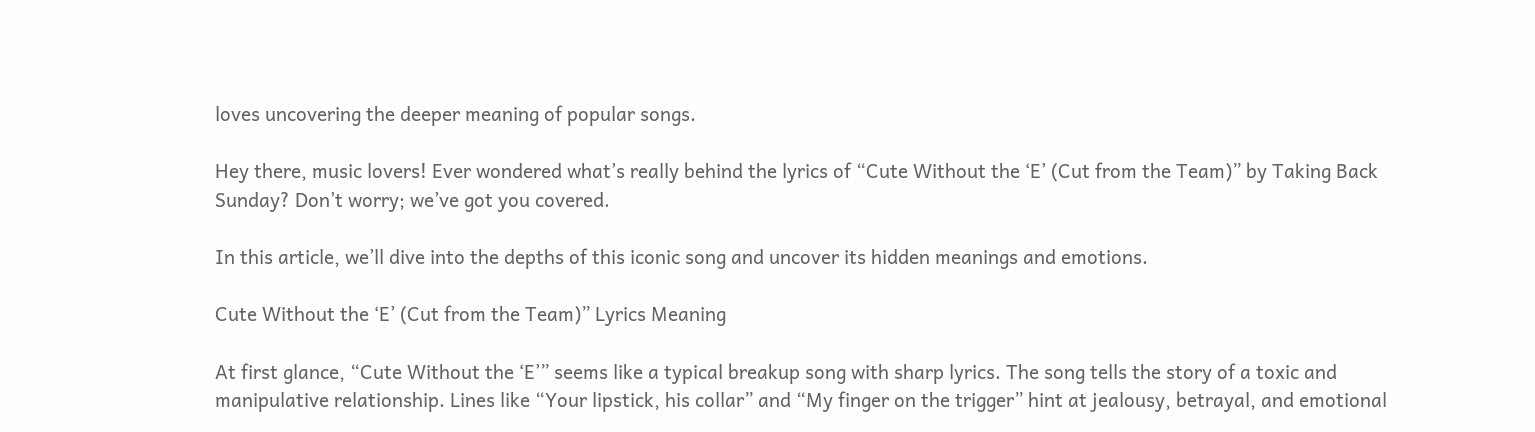loves uncovering the deeper meaning of popular songs.

Hey there, music lovers! Ever wondered what’s really behind the lyrics of “Cute Without the ‘E’ (Cut from the Team)” by Taking Back Sunday? Don’t worry; we’ve got you covered.

In this article, we’ll dive into the depths of this iconic song and uncover its hidden meanings and emotions.

Cute Without the ‘E’ (Cut from the Team)” Lyrics Meaning

At first glance, “Cute Without the ‘E’” seems like a typical breakup song with sharp lyrics. The song tells the story of a toxic and manipulative relationship. Lines like “Your lipstick, his collar” and “My finger on the trigger” hint at jealousy, betrayal, and emotional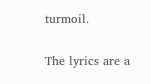turmoil.

The lyrics are a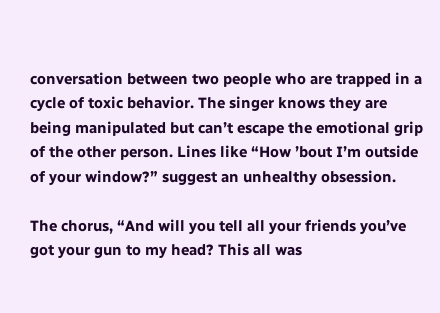conversation between two people who are trapped in a cycle of toxic behavior. The singer knows they are being manipulated but can’t escape the emotional grip of the other person. Lines like “How ’bout I’m outside of your window?” suggest an unhealthy obsession.

The chorus, “And will you tell all your friends you’ve got your gun to my head? This all was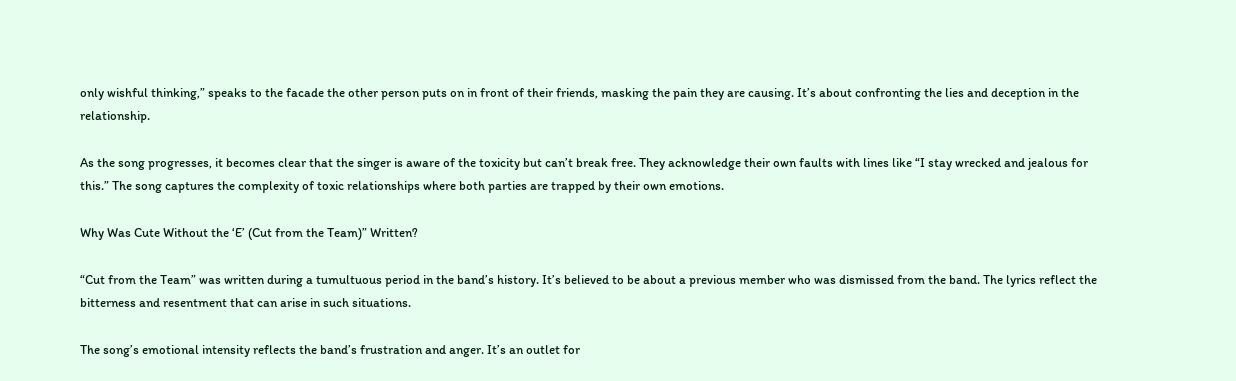only wishful thinking,” speaks to the facade the other person puts on in front of their friends, masking the pain they are causing. It’s about confronting the lies and deception in the relationship.

As the song progresses, it becomes clear that the singer is aware of the toxicity but can’t break free. They acknowledge their own faults with lines like “I stay wrecked and jealous for this.” The song captures the complexity of toxic relationships where both parties are trapped by their own emotions.

Why Was Cute Without the ‘E’ (Cut from the Team)” Written?

“Cut from the Team” was written during a tumultuous period in the band’s history. It’s believed to be about a previous member who was dismissed from the band. The lyrics reflect the bitterness and resentment that can arise in such situations.

The song’s emotional intensity reflects the band’s frustration and anger. It’s an outlet for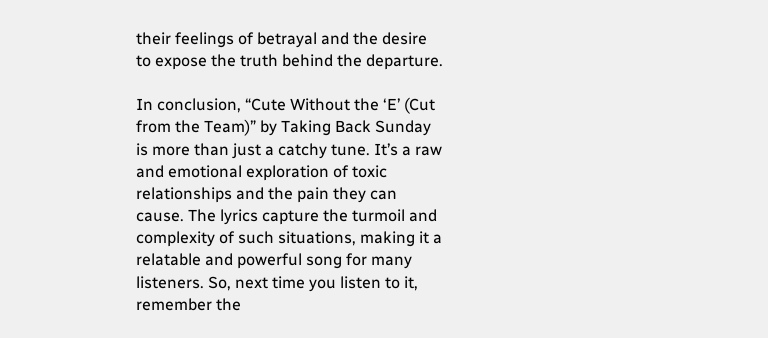their feelings of betrayal and the desire to expose the truth behind the departure.

In conclusion, “Cute Without the ‘E’ (Cut from the Team)” by Taking Back Sunday is more than just a catchy tune. It’s a raw and emotional exploration of toxic relationships and the pain they can cause. The lyrics capture the turmoil and complexity of such situations, making it a relatable and powerful song for many listeners. So, next time you listen to it, remember the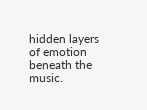hidden layers of emotion beneath the music.